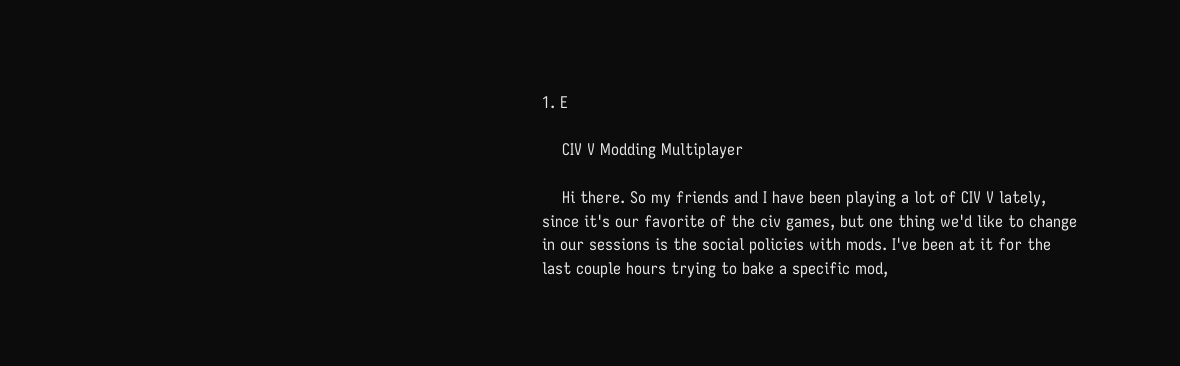1. E

    CIV V Modding Multiplayer

    Hi there. So my friends and I have been playing a lot of CIV V lately, since it's our favorite of the civ games, but one thing we'd like to change in our sessions is the social policies with mods. I've been at it for the last couple hours trying to bake a specific mod,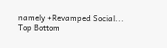namely +Revamped Social...
Top Bottom